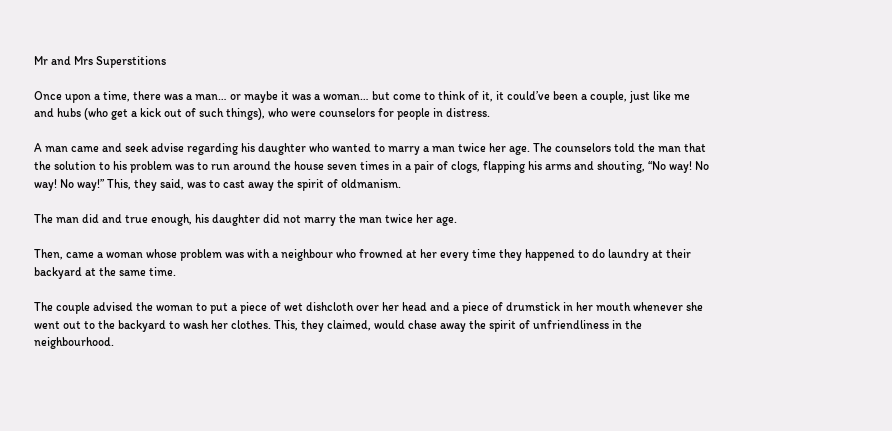Mr and Mrs Superstitions

Once upon a time, there was a man… or maybe it was a woman… but come to think of it, it could’ve been a couple, just like me and hubs (who get a kick out of such things), who were counselors for people in distress.

A man came and seek advise regarding his daughter who wanted to marry a man twice her age. The counselors told the man that the solution to his problem was to run around the house seven times in a pair of clogs, flapping his arms and shouting, “No way! No way! No way!” This, they said, was to cast away the spirit of oldmanism.

The man did and true enough, his daughter did not marry the man twice her age.

Then, came a woman whose problem was with a neighbour who frowned at her every time they happened to do laundry at their backyard at the same time.

The couple advised the woman to put a piece of wet dishcloth over her head and a piece of drumstick in her mouth whenever she went out to the backyard to wash her clothes. This, they claimed, would chase away the spirit of unfriendliness in the neighbourhood.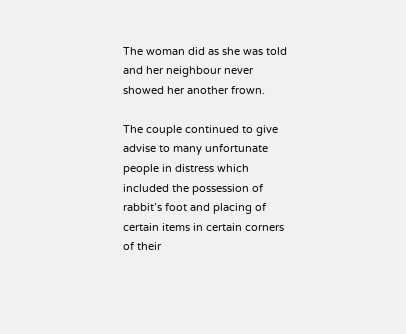The woman did as she was told and her neighbour never showed her another frown.

The couple continued to give advise to many unfortunate people in distress which included the possession of rabbit’s foot and placing of certain items in certain corners of their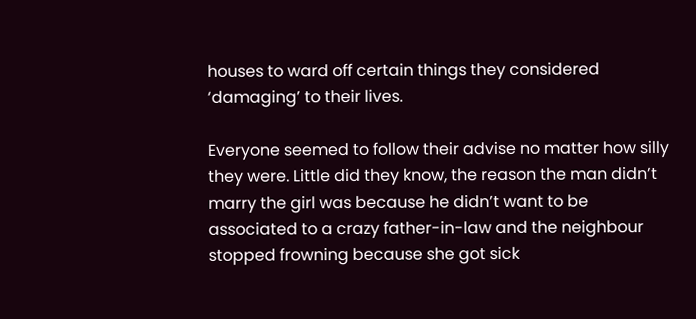houses to ward off certain things they considered ‘damaging’ to their lives.

Everyone seemed to follow their advise no matter how silly they were. Little did they know, the reason the man didn’t marry the girl was because he didn’t want to be associated to a crazy father-in-law and the neighbour stopped frowning because she got sick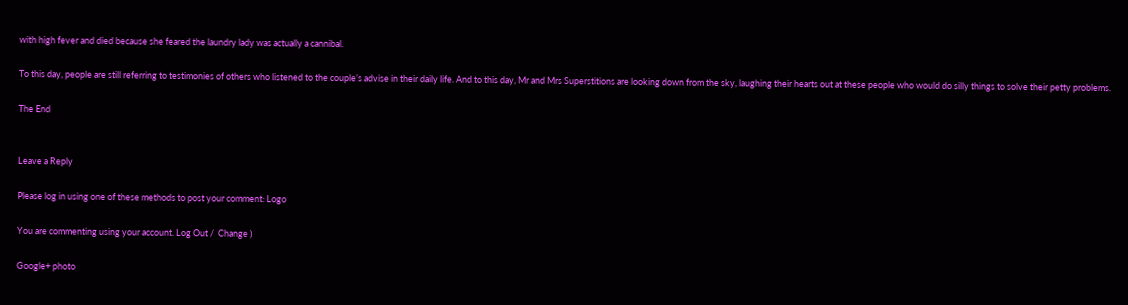with high fever and died because she feared the laundry lady was actually a cannibal.

To this day, people are still referring to testimonies of others who listened to the couple’s advise in their daily life. And to this day, Mr and Mrs Superstitions are looking down from the sky, laughing their hearts out at these people who would do silly things to solve their petty problems.

The End


Leave a Reply

Please log in using one of these methods to post your comment: Logo

You are commenting using your account. Log Out /  Change )

Google+ photo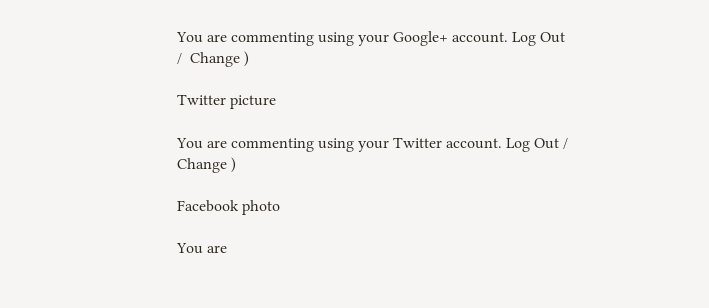You are commenting using your Google+ account. Log Out /  Change )

Twitter picture

You are commenting using your Twitter account. Log Out /  Change )

Facebook photo

You are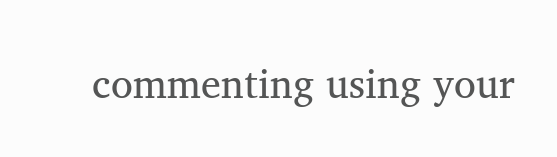commenting using your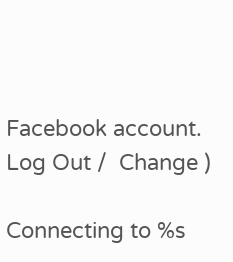Facebook account. Log Out /  Change )

Connecting to %s